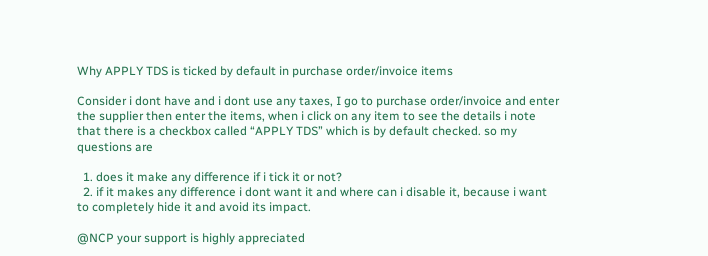Why APPLY TDS is ticked by default in purchase order/invoice items

Consider i dont have and i dont use any taxes, I go to purchase order/invoice and enter the supplier then enter the items, when i click on any item to see the details i note that there is a checkbox called “APPLY TDS” which is by default checked. so my questions are

  1. does it make any difference if i tick it or not?
  2. if it makes any difference i dont want it and where can i disable it, because i want to completely hide it and avoid its impact.

@NCP your support is highly appreciated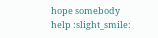hope somebody help :slight_smile: